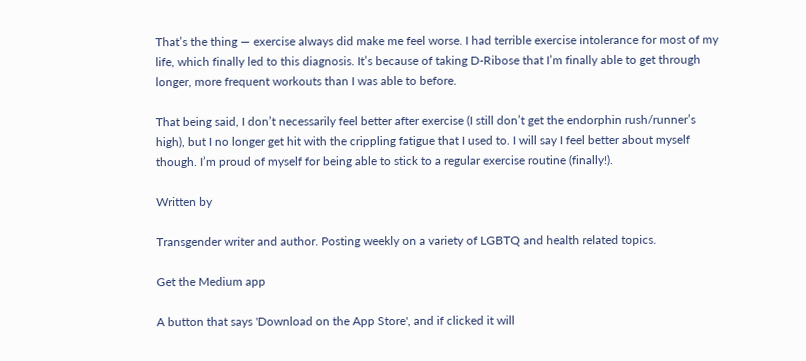That’s the thing — exercise always did make me feel worse. I had terrible exercise intolerance for most of my life, which finally led to this diagnosis. It’s because of taking D-Ribose that I’m finally able to get through longer, more frequent workouts than I was able to before.

That being said, I don’t necessarily feel better after exercise (I still don’t get the endorphin rush/runner’s high), but I no longer get hit with the crippling fatigue that I used to. I will say I feel better about myself though. I’m proud of myself for being able to stick to a regular exercise routine (finally!).

Written by

Transgender writer and author. Posting weekly on a variety of LGBTQ and health related topics.

Get the Medium app

A button that says 'Download on the App Store', and if clicked it will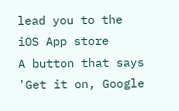lead you to the iOS App store
A button that says 'Get it on, Google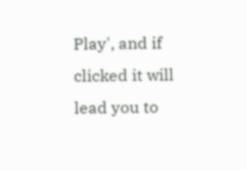Play', and if clicked it will lead you to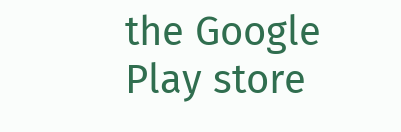the Google Play store